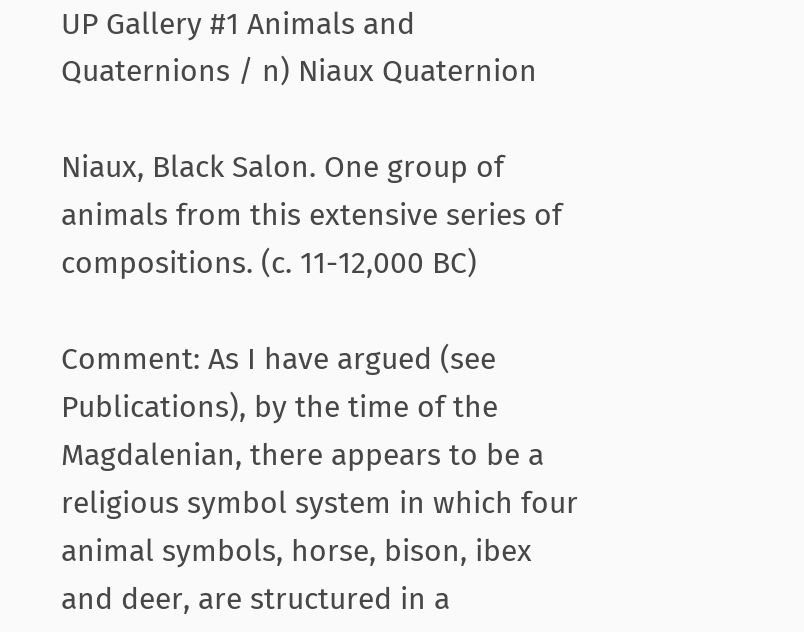UP Gallery #1 Animals and Quaternions / n) Niaux Quaternion

Niaux, Black Salon. One group of animals from this extensive series of compositions. (c. 11-12,000 BC)

Comment: As I have argued (see Publications), by the time of the Magdalenian, there appears to be a religious symbol system in which four animal symbols, horse, bison, ibex and deer, are structured in a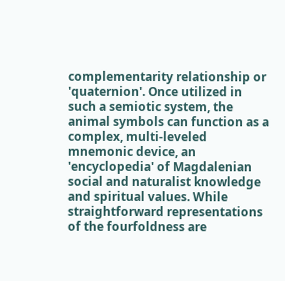complementarity relationship or 'quaternion'. Once utilized in such a semiotic system, the animal symbols can function as a complex, multi-leveled mnemonic device, an 'encyclopedia' of Magdalenian social and naturalist knowledge and spiritual values. While straightforward representations of the fourfoldness are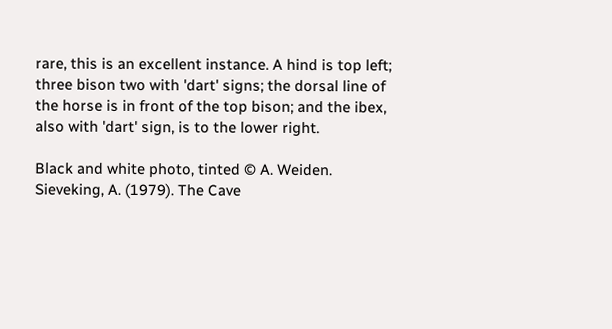rare, this is an excellent instance. A hind is top left; three bison two with 'dart' signs; the dorsal line of the horse is in front of the top bison; and the ibex, also with 'dart' sign, is to the lower right.

Black and white photo, tinted © A. Weiden. Sieveking, A. (1979). The Cave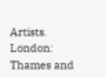Artists. London: Thames and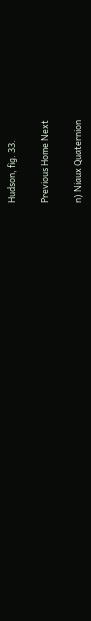Hudson, fig. 33.

Previous Home Next

n) Niaux Quaternion